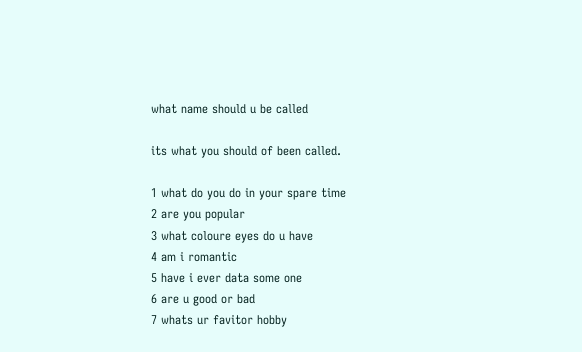what name should u be called

its what you should of been called.

1 what do you do in your spare time
2 are you popular
3 what coloure eyes do u have
4 am i romantic
5 have i ever data some one
6 are u good or bad
7 whats ur favitor hobby